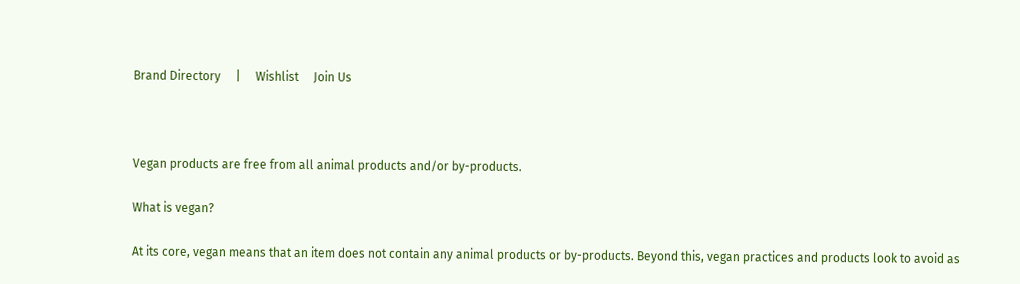Brand Directory     |     Wishlist     Join Us



Vegan products are free from all animal products and/or by-products.

What is vegan?

At its core, vegan means that an item does not contain any animal products or by-products. Beyond this, vegan practices and products look to avoid as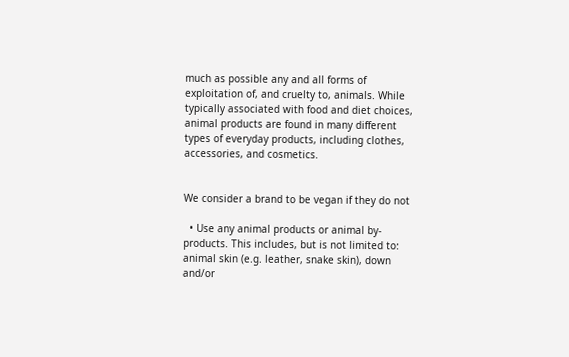much as possible any and all forms of exploitation of, and cruelty to, animals. While typically associated with food and diet choices, animal products are found in many different types of everyday products, including clothes, accessories, and cosmetics.


We consider a brand to be vegan if they do not

  • Use any animal products or animal by-products. This includes, but is not limited to: animal skin (e.g. leather, snake skin), down and/or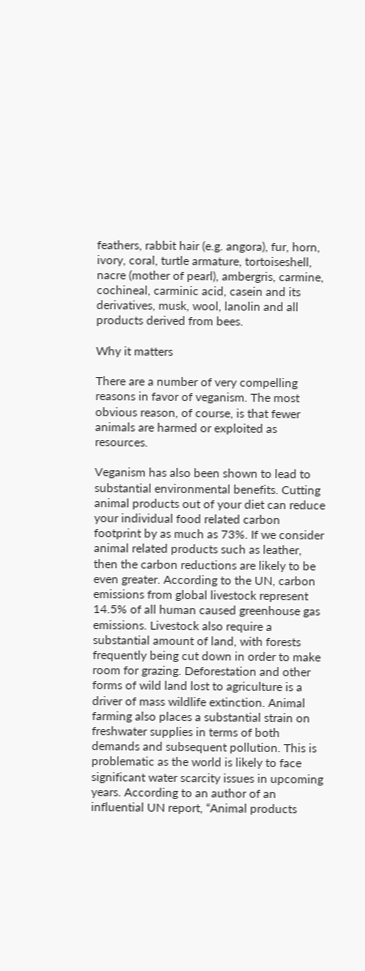feathers, rabbit hair (e.g. angora), fur, horn, ivory, coral, turtle armature, tortoiseshell, nacre (mother of pearl), ambergris, carmine, cochineal, carminic acid, casein and its derivatives, musk, wool, lanolin and all products derived from bees.

Why it matters

There are a number of very compelling reasons in favor of veganism. The most obvious reason, of course, is that fewer animals are harmed or exploited as resources.

Veganism has also been shown to lead to substantial environmental benefits. Cutting animal products out of your diet can reduce your individual food related carbon footprint by as much as 73%. If we consider animal related products such as leather, then the carbon reductions are likely to be even greater. According to the UN, carbon emissions from global livestock represent 14.5% of all human caused greenhouse gas emissions. Livestock also require a substantial amount of land, with forests frequently being cut down in order to make room for grazing. Deforestation and other forms of wild land lost to agriculture is a driver of mass wildlife extinction. Animal farming also places a substantial strain on freshwater supplies in terms of both demands and subsequent pollution. This is problematic as the world is likely to face significant water scarcity issues in upcoming years. According to an author of an influential UN report, “Animal products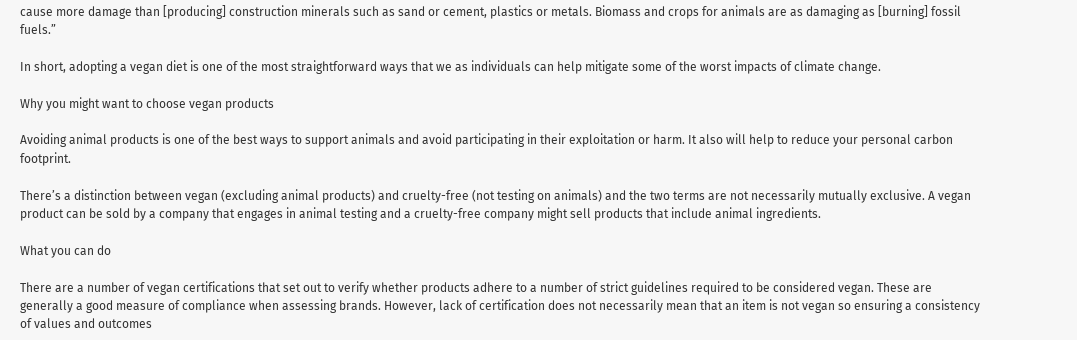cause more damage than [producing] construction minerals such as sand or cement, plastics or metals. Biomass and crops for animals are as damaging as [burning] fossil fuels.”

In short, adopting a vegan diet is one of the most straightforward ways that we as individuals can help mitigate some of the worst impacts of climate change.

Why you might want to choose vegan products

Avoiding animal products is one of the best ways to support animals and avoid participating in their exploitation or harm. It also will help to reduce your personal carbon footprint.

There’s a distinction between vegan (excluding animal products) and cruelty-free (not testing on animals) and the two terms are not necessarily mutually exclusive. A vegan product can be sold by a company that engages in animal testing and a cruelty-free company might sell products that include animal ingredients.

What you can do

There are a number of vegan certifications that set out to verify whether products adhere to a number of strict guidelines required to be considered vegan. These are generally a good measure of compliance when assessing brands. However, lack of certification does not necessarily mean that an item is not vegan so ensuring a consistency of values and outcomes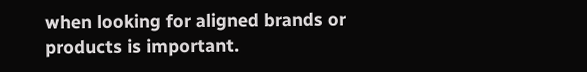when looking for aligned brands or products is important.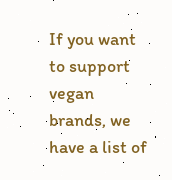If you want to support vegan brands, we have a list of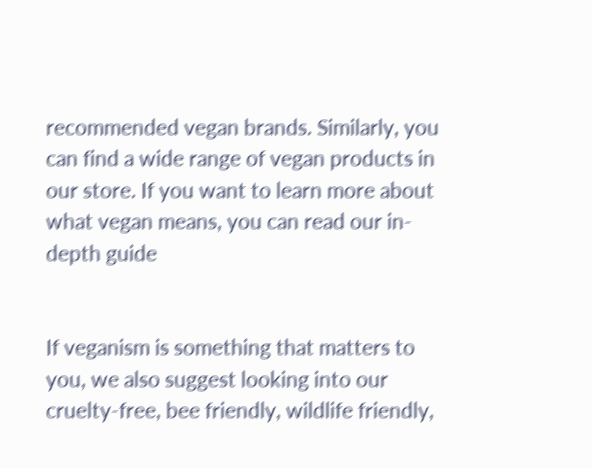recommended vegan brands. Similarly, you can find a wide range of vegan products in our store. If you want to learn more about what vegan means, you can read our in-depth guide


If veganism is something that matters to you, we also suggest looking into our cruelty-free, bee friendly, wildlife friendly,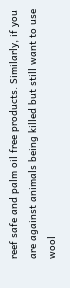reef safe and palm oil free products. Similarly, if you are against animals being killed but still want to use wool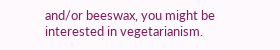and/or beeswax, you might be interested in vegetarianism.